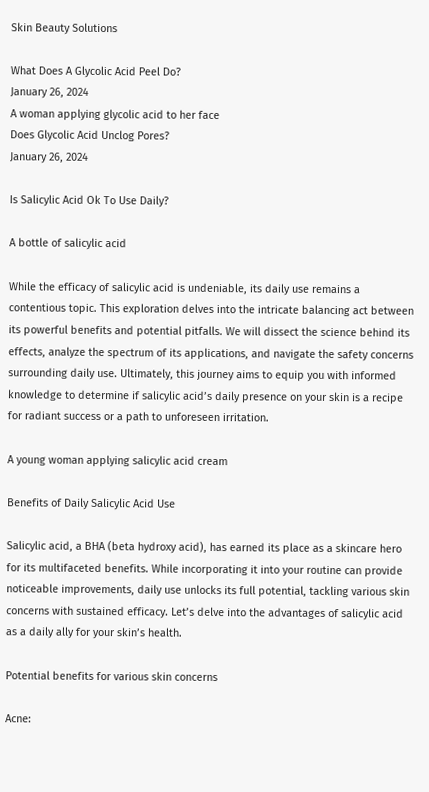Skin Beauty Solutions

What Does A Glycolic Acid Peel Do?
January 26, 2024
A woman applying glycolic acid to her face
Does Glycolic Acid Unclog Pores?
January 26, 2024

Is Salicylic Acid Ok To Use Daily?

A bottle of salicylic acid

While the efficacy of salicylic acid is undeniable, its daily use remains a contentious topic. This exploration delves into the intricate balancing act between its powerful benefits and potential pitfalls. We will dissect the science behind its effects, analyze the spectrum of its applications, and navigate the safety concerns surrounding daily use. Ultimately, this journey aims to equip you with informed knowledge to determine if salicylic acid’s daily presence on your skin is a recipe for radiant success or a path to unforeseen irritation.

A young woman applying salicylic acid cream

Benefits of Daily Salicylic Acid Use

Salicylic acid, a BHA (beta hydroxy acid), has earned its place as a skincare hero for its multifaceted benefits. While incorporating it into your routine can provide noticeable improvements, daily use unlocks its full potential, tackling various skin concerns with sustained efficacy. Let’s delve into the advantages of salicylic acid as a daily ally for your skin’s health.

Potential benefits for various skin concerns

Acne: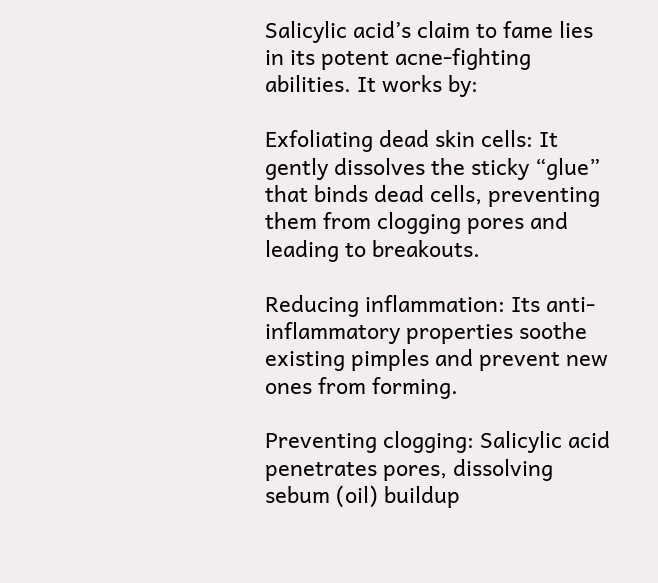Salicylic acid’s claim to fame lies in its potent acne-fighting abilities. It works by:

Exfoliating dead skin cells: It gently dissolves the sticky “glue” that binds dead cells, preventing them from clogging pores and leading to breakouts.

Reducing inflammation: Its anti-inflammatory properties soothe existing pimples and prevent new ones from forming.

Preventing clogging: Salicylic acid penetrates pores, dissolving sebum (oil) buildup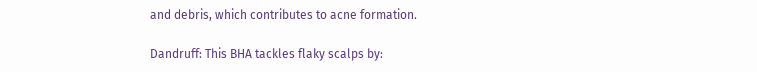and debris, which contributes to acne formation.

Dandruff: This BHA tackles flaky scalps by: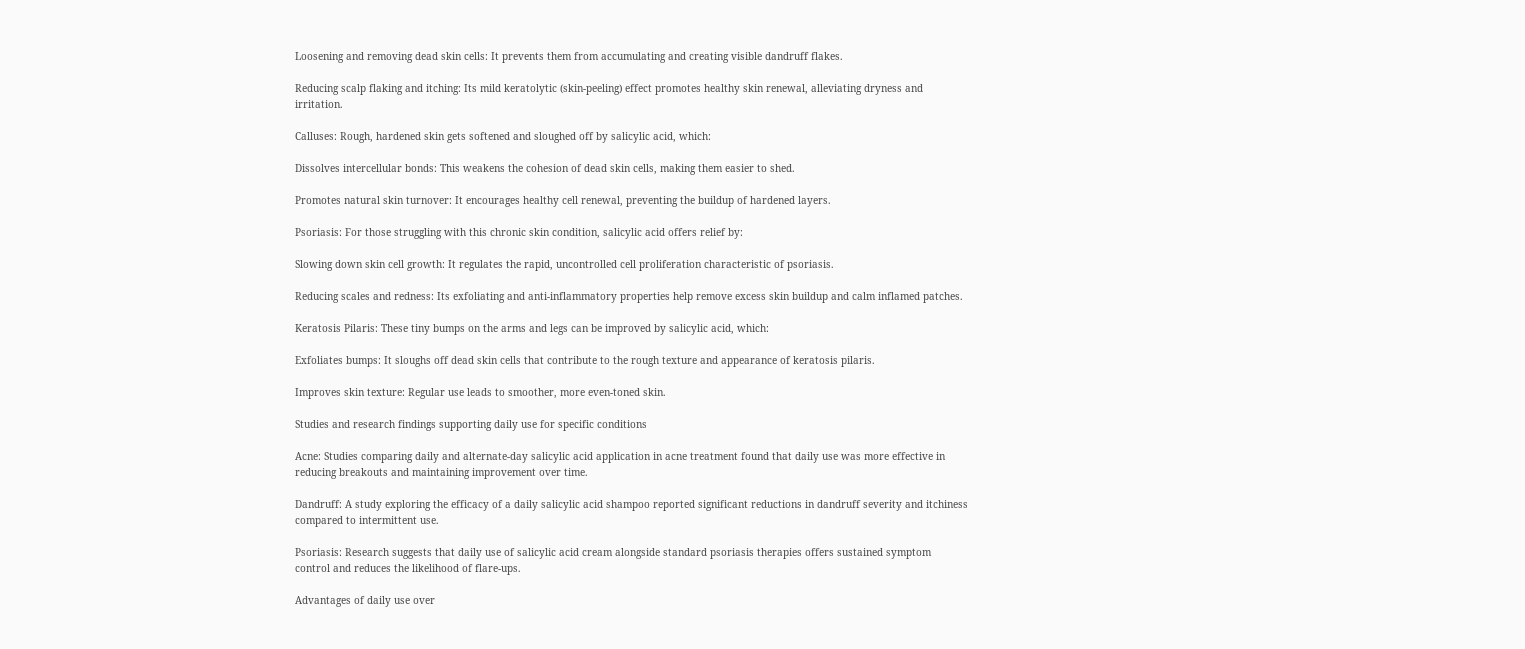Loosening and removing dead skin cells: It prevents them from accumulating and creating visible dandruff flakes.

Reducing scalp flaking and itching: Its mild keratolytic (skin-peeling) effect promotes healthy skin renewal, alleviating dryness and irritation.

Calluses: Rough, hardened skin gets softened and sloughed off by salicylic acid, which:

Dissolves intercellular bonds: This weakens the cohesion of dead skin cells, making them easier to shed.

Promotes natural skin turnover: It encourages healthy cell renewal, preventing the buildup of hardened layers.

Psoriasis: For those struggling with this chronic skin condition, salicylic acid offers relief by:

Slowing down skin cell growth: It regulates the rapid, uncontrolled cell proliferation characteristic of psoriasis.

Reducing scales and redness: Its exfoliating and anti-inflammatory properties help remove excess skin buildup and calm inflamed patches.

Keratosis Pilaris: These tiny bumps on the arms and legs can be improved by salicylic acid, which:

Exfoliates bumps: It sloughs off dead skin cells that contribute to the rough texture and appearance of keratosis pilaris.

Improves skin texture: Regular use leads to smoother, more even-toned skin.

Studies and research findings supporting daily use for specific conditions

Acne: Studies comparing daily and alternate-day salicylic acid application in acne treatment found that daily use was more effective in reducing breakouts and maintaining improvement over time.

Dandruff: A study exploring the efficacy of a daily salicylic acid shampoo reported significant reductions in dandruff severity and itchiness compared to intermittent use.

Psoriasis: Research suggests that daily use of salicylic acid cream alongside standard psoriasis therapies offers sustained symptom control and reduces the likelihood of flare-ups.

Advantages of daily use over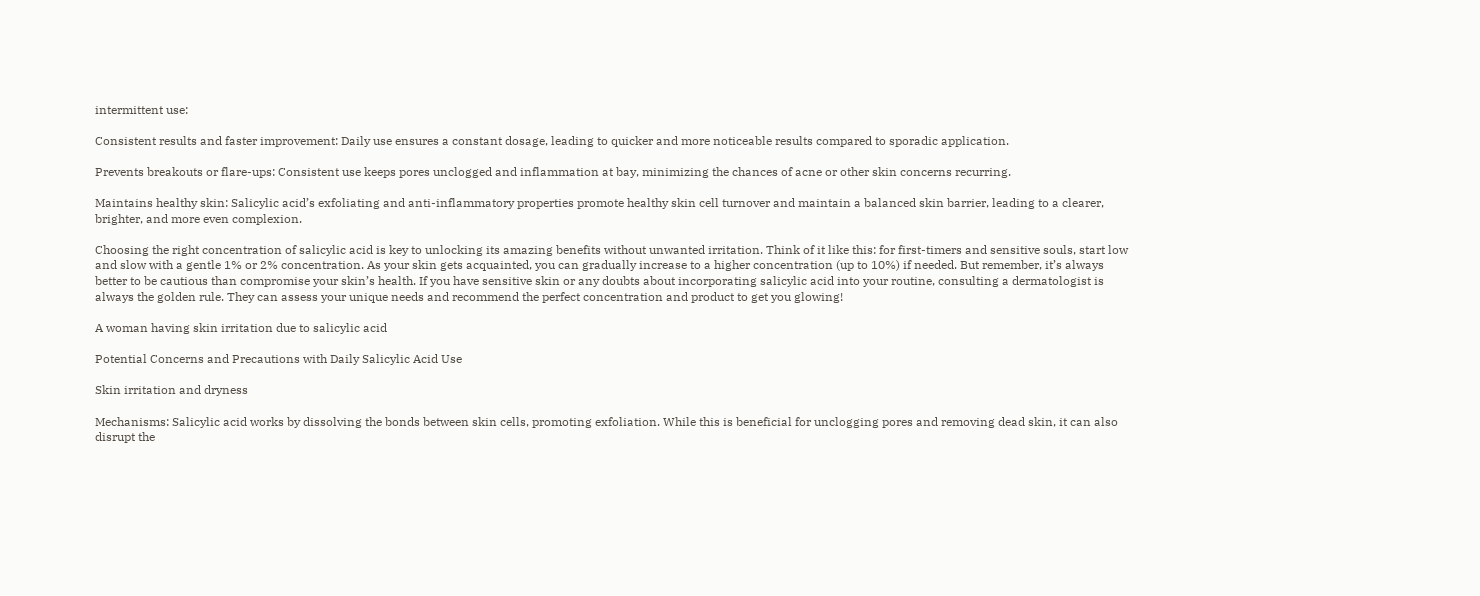intermittent use:

Consistent results and faster improvement: Daily use ensures a constant dosage, leading to quicker and more noticeable results compared to sporadic application.

Prevents breakouts or flare-ups: Consistent use keeps pores unclogged and inflammation at bay, minimizing the chances of acne or other skin concerns recurring.

Maintains healthy skin: Salicylic acid’s exfoliating and anti-inflammatory properties promote healthy skin cell turnover and maintain a balanced skin barrier, leading to a clearer, brighter, and more even complexion.

Choosing the right concentration of salicylic acid is key to unlocking its amazing benefits without unwanted irritation. Think of it like this: for first-timers and sensitive souls, start low and slow with a gentle 1% or 2% concentration. As your skin gets acquainted, you can gradually increase to a higher concentration (up to 10%) if needed. But remember, it’s always better to be cautious than compromise your skin’s health. If you have sensitive skin or any doubts about incorporating salicylic acid into your routine, consulting a dermatologist is always the golden rule. They can assess your unique needs and recommend the perfect concentration and product to get you glowing!

A woman having skin irritation due to salicylic acid

Potential Concerns and Precautions with Daily Salicylic Acid Use

Skin irritation and dryness

Mechanisms: Salicylic acid works by dissolving the bonds between skin cells, promoting exfoliation. While this is beneficial for unclogging pores and removing dead skin, it can also disrupt the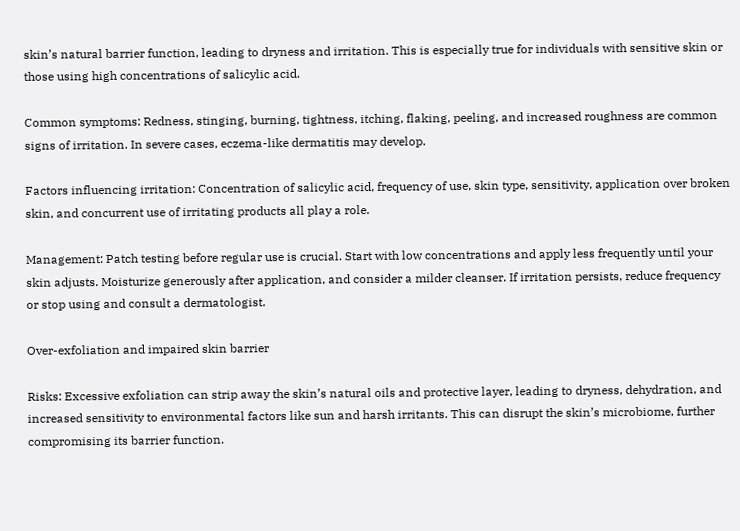skin’s natural barrier function, leading to dryness and irritation. This is especially true for individuals with sensitive skin or those using high concentrations of salicylic acid.

Common symptoms: Redness, stinging, burning, tightness, itching, flaking, peeling, and increased roughness are common signs of irritation. In severe cases, eczema-like dermatitis may develop.

Factors influencing irritation: Concentration of salicylic acid, frequency of use, skin type, sensitivity, application over broken skin, and concurrent use of irritating products all play a role.

Management: Patch testing before regular use is crucial. Start with low concentrations and apply less frequently until your skin adjusts. Moisturize generously after application, and consider a milder cleanser. If irritation persists, reduce frequency or stop using and consult a dermatologist.

Over-exfoliation and impaired skin barrier

Risks: Excessive exfoliation can strip away the skin’s natural oils and protective layer, leading to dryness, dehydration, and increased sensitivity to environmental factors like sun and harsh irritants. This can disrupt the skin’s microbiome, further compromising its barrier function.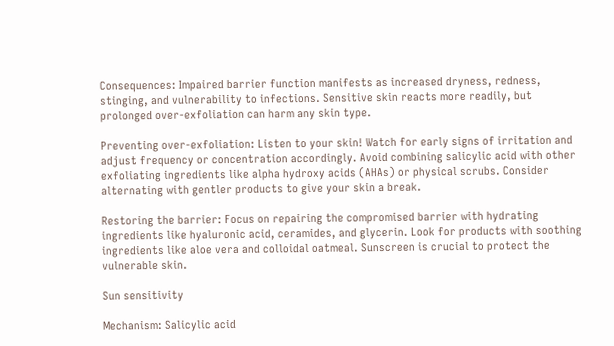Consequences: Impaired barrier function manifests as increased dryness, redness, stinging, and vulnerability to infections. Sensitive skin reacts more readily, but prolonged over-exfoliation can harm any skin type.

Preventing over-exfoliation: Listen to your skin! Watch for early signs of irritation and adjust frequency or concentration accordingly. Avoid combining salicylic acid with other exfoliating ingredients like alpha hydroxy acids (AHAs) or physical scrubs. Consider alternating with gentler products to give your skin a break.

Restoring the barrier: Focus on repairing the compromised barrier with hydrating ingredients like hyaluronic acid, ceramides, and glycerin. Look for products with soothing ingredients like aloe vera and colloidal oatmeal. Sunscreen is crucial to protect the vulnerable skin.

Sun sensitivity

Mechanism: Salicylic acid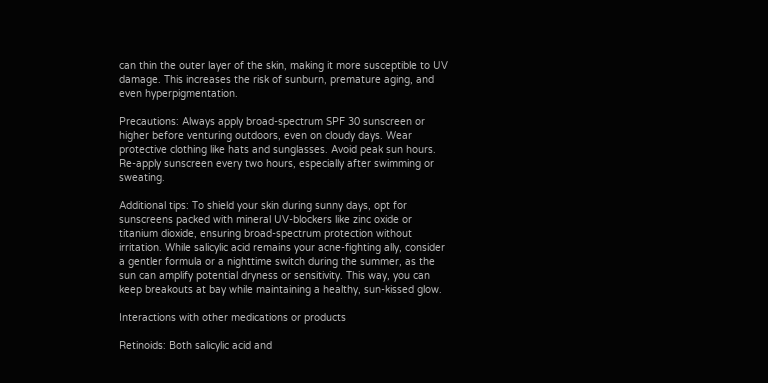can thin the outer layer of the skin, making it more susceptible to UV damage. This increases the risk of sunburn, premature aging, and even hyperpigmentation.

Precautions: Always apply broad-spectrum SPF 30 sunscreen or higher before venturing outdoors, even on cloudy days. Wear protective clothing like hats and sunglasses. Avoid peak sun hours. Re-apply sunscreen every two hours, especially after swimming or sweating.

Additional tips: To shield your skin during sunny days, opt for sunscreens packed with mineral UV-blockers like zinc oxide or titanium dioxide, ensuring broad-spectrum protection without irritation. While salicylic acid remains your acne-fighting ally, consider a gentler formula or a nighttime switch during the summer, as the sun can amplify potential dryness or sensitivity. This way, you can keep breakouts at bay while maintaining a healthy, sun-kissed glow.

Interactions with other medications or products

Retinoids: Both salicylic acid and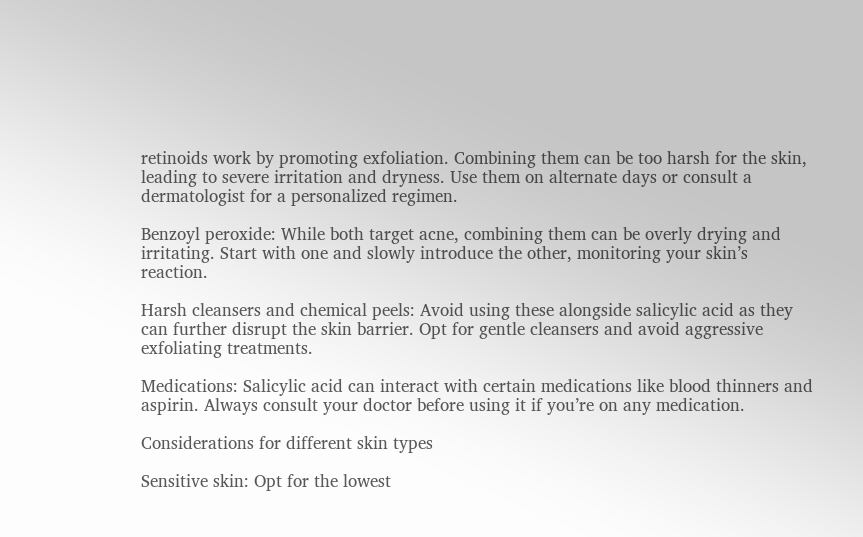retinoids work by promoting exfoliation. Combining them can be too harsh for the skin, leading to severe irritation and dryness. Use them on alternate days or consult a dermatologist for a personalized regimen.

Benzoyl peroxide: While both target acne, combining them can be overly drying and irritating. Start with one and slowly introduce the other, monitoring your skin’s reaction.

Harsh cleansers and chemical peels: Avoid using these alongside salicylic acid as they can further disrupt the skin barrier. Opt for gentle cleansers and avoid aggressive exfoliating treatments.

Medications: Salicylic acid can interact with certain medications like blood thinners and aspirin. Always consult your doctor before using it if you’re on any medication.

Considerations for different skin types

Sensitive skin: Opt for the lowest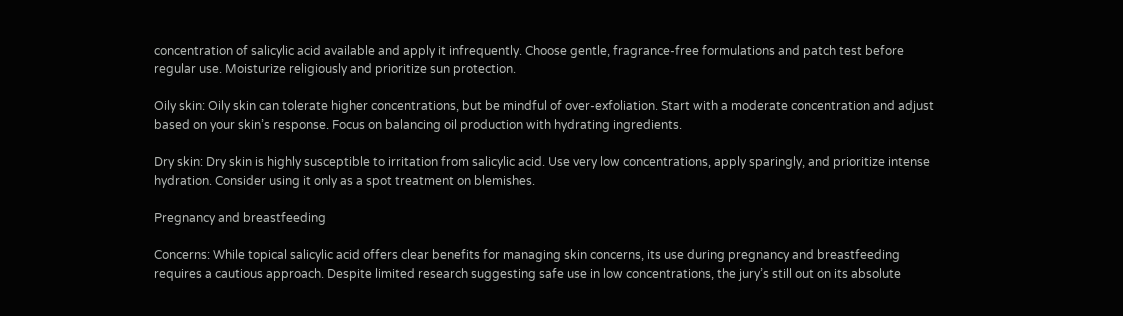concentration of salicylic acid available and apply it infrequently. Choose gentle, fragrance-free formulations and patch test before regular use. Moisturize religiously and prioritize sun protection.

Oily skin: Oily skin can tolerate higher concentrations, but be mindful of over-exfoliation. Start with a moderate concentration and adjust based on your skin’s response. Focus on balancing oil production with hydrating ingredients.

Dry skin: Dry skin is highly susceptible to irritation from salicylic acid. Use very low concentrations, apply sparingly, and prioritize intense hydration. Consider using it only as a spot treatment on blemishes.

Pregnancy and breastfeeding

Concerns: While topical salicylic acid offers clear benefits for managing skin concerns, its use during pregnancy and breastfeeding requires a cautious approach. Despite limited research suggesting safe use in low concentrations, the jury’s still out on its absolute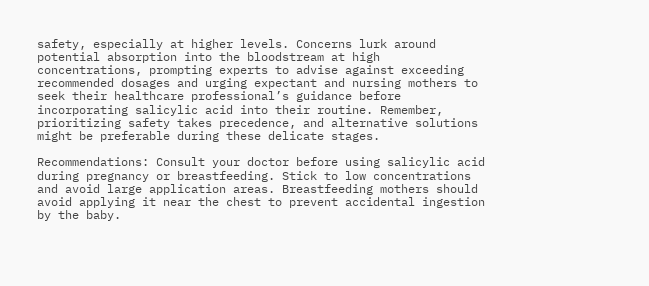safety, especially at higher levels. Concerns lurk around potential absorption into the bloodstream at high concentrations, prompting experts to advise against exceeding recommended dosages and urging expectant and nursing mothers to seek their healthcare professional’s guidance before incorporating salicylic acid into their routine. Remember, prioritizing safety takes precedence, and alternative solutions might be preferable during these delicate stages.

Recommendations: Consult your doctor before using salicylic acid during pregnancy or breastfeeding. Stick to low concentrations and avoid large application areas. Breastfeeding mothers should avoid applying it near the chest to prevent accidental ingestion by the baby.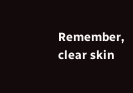Remember, clear skin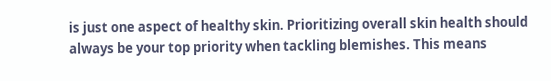is just one aspect of healthy skin. Prioritizing overall skin health should always be your top priority when tackling blemishes. This means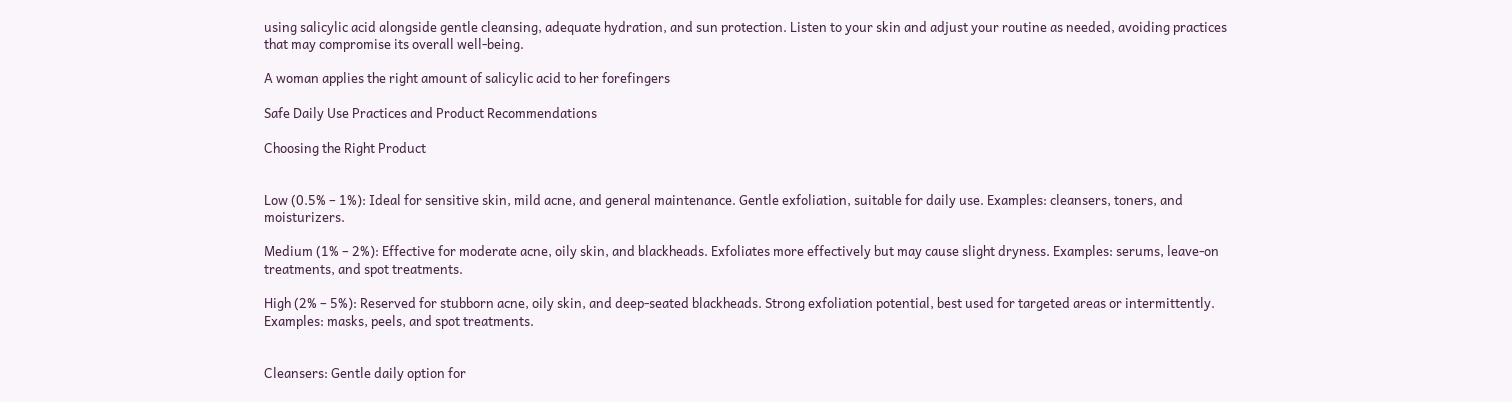using salicylic acid alongside gentle cleansing, adequate hydration, and sun protection. Listen to your skin and adjust your routine as needed, avoiding practices that may compromise its overall well-being.

A woman applies the right amount of salicylic acid to her forefingers

Safe Daily Use Practices and Product Recommendations

Choosing the Right Product


Low (0.5% – 1%): Ideal for sensitive skin, mild acne, and general maintenance. Gentle exfoliation, suitable for daily use. Examples: cleansers, toners, and moisturizers.

Medium (1% – 2%): Effective for moderate acne, oily skin, and blackheads. Exfoliates more effectively but may cause slight dryness. Examples: serums, leave-on treatments, and spot treatments.

High (2% – 5%): Reserved for stubborn acne, oily skin, and deep-seated blackheads. Strong exfoliation potential, best used for targeted areas or intermittently. Examples: masks, peels, and spot treatments.


Cleansers: Gentle daily option for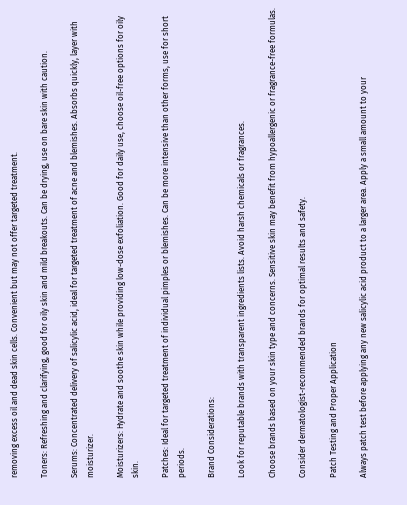removing excess oil and dead skin cells. Convenient but may not offer targeted treatment.

Toners: Refreshing and clarifying, good for oily skin and mild breakouts. Can be drying, use on bare skin with caution.

Serums: Concentrated delivery of salicylic acid, ideal for targeted treatment of acne and blemishes. Absorbs quickly, layer with moisturizer.

Moisturizers: Hydrate and soothe skin while providing low-dose exfoliation. Good for daily use, choose oil-free options for oily skin.

Patches: Ideal for targeted treatment of individual pimples or blemishes. Can be more intensive than other forms, use for short periods.

Brand Considerations:

Look for reputable brands with transparent ingredients lists. Avoid harsh chemicals or fragrances.

Choose brands based on your skin type and concerns. Sensitive skin may benefit from hypoallergenic or fragrance-free formulas.

Consider dermatologist-recommended brands for optimal results and safety.

Patch Testing and Proper Application

Always patch test before applying any new salicylic acid product to a larger area. Apply a small amount to your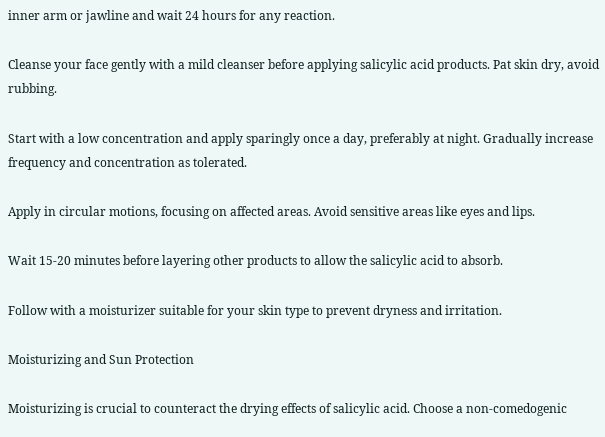inner arm or jawline and wait 24 hours for any reaction.

Cleanse your face gently with a mild cleanser before applying salicylic acid products. Pat skin dry, avoid rubbing.

Start with a low concentration and apply sparingly once a day, preferably at night. Gradually increase frequency and concentration as tolerated.

Apply in circular motions, focusing on affected areas. Avoid sensitive areas like eyes and lips.

Wait 15-20 minutes before layering other products to allow the salicylic acid to absorb.

Follow with a moisturizer suitable for your skin type to prevent dryness and irritation.

Moisturizing and Sun Protection

Moisturizing is crucial to counteract the drying effects of salicylic acid. Choose a non-comedogenic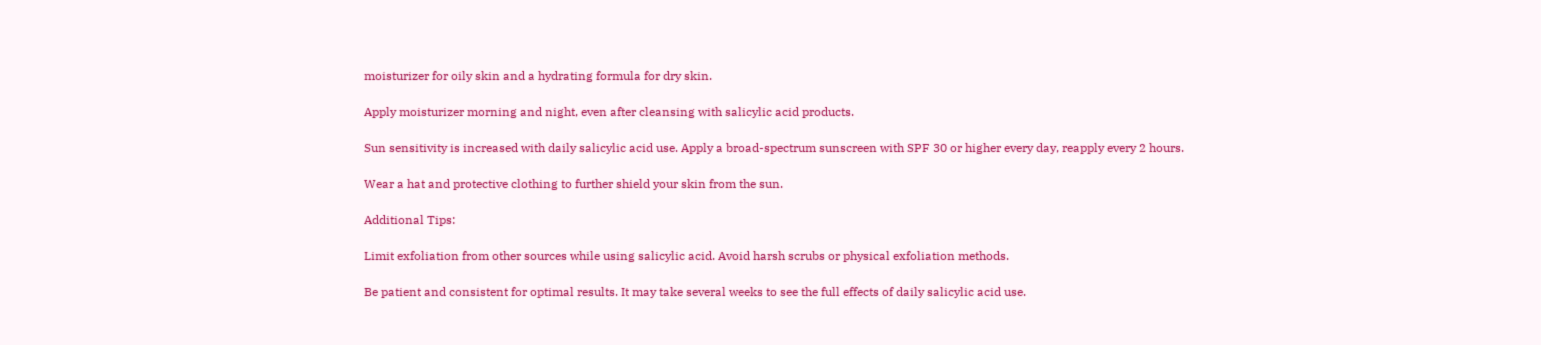moisturizer for oily skin and a hydrating formula for dry skin.

Apply moisturizer morning and night, even after cleansing with salicylic acid products.

Sun sensitivity is increased with daily salicylic acid use. Apply a broad-spectrum sunscreen with SPF 30 or higher every day, reapply every 2 hours.

Wear a hat and protective clothing to further shield your skin from the sun.

Additional Tips:

Limit exfoliation from other sources while using salicylic acid. Avoid harsh scrubs or physical exfoliation methods.

Be patient and consistent for optimal results. It may take several weeks to see the full effects of daily salicylic acid use.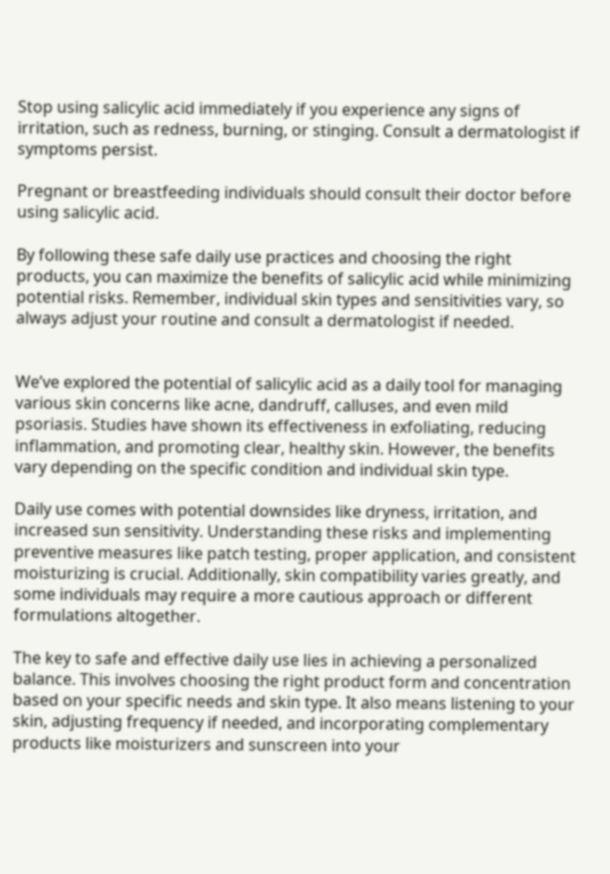Stop using salicylic acid immediately if you experience any signs of irritation, such as redness, burning, or stinging. Consult a dermatologist if symptoms persist.

Pregnant or breastfeeding individuals should consult their doctor before using salicylic acid.

By following these safe daily use practices and choosing the right products, you can maximize the benefits of salicylic acid while minimizing potential risks. Remember, individual skin types and sensitivities vary, so always adjust your routine and consult a dermatologist if needed.


We’ve explored the potential of salicylic acid as a daily tool for managing various skin concerns like acne, dandruff, calluses, and even mild psoriasis. Studies have shown its effectiveness in exfoliating, reducing inflammation, and promoting clear, healthy skin. However, the benefits vary depending on the specific condition and individual skin type.

Daily use comes with potential downsides like dryness, irritation, and increased sun sensitivity. Understanding these risks and implementing preventive measures like patch testing, proper application, and consistent moisturizing is crucial. Additionally, skin compatibility varies greatly, and some individuals may require a more cautious approach or different formulations altogether.

The key to safe and effective daily use lies in achieving a personalized balance. This involves choosing the right product form and concentration based on your specific needs and skin type. It also means listening to your skin, adjusting frequency if needed, and incorporating complementary products like moisturizers and sunscreen into your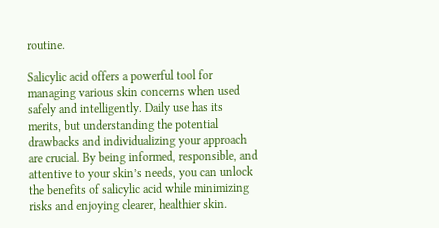routine.

Salicylic acid offers a powerful tool for managing various skin concerns when used safely and intelligently. Daily use has its merits, but understanding the potential drawbacks and individualizing your approach are crucial. By being informed, responsible, and attentive to your skin’s needs, you can unlock the benefits of salicylic acid while minimizing risks and enjoying clearer, healthier skin.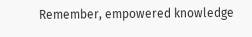Remember, empowered knowledge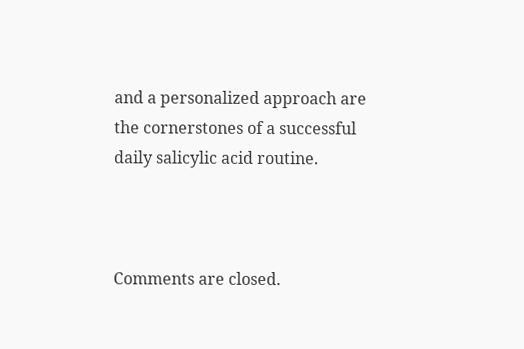and a personalized approach are the cornerstones of a successful daily salicylic acid routine.



Comments are closed.